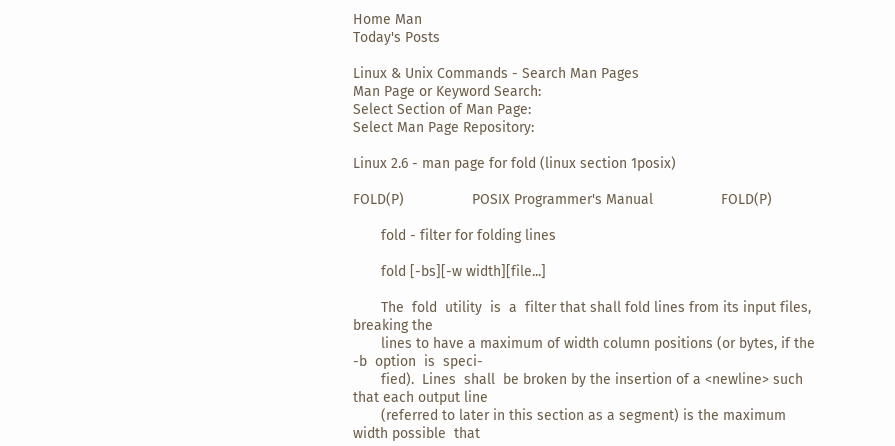Home Man
Today's Posts

Linux & Unix Commands - Search Man Pages
Man Page or Keyword Search:
Select Section of Man Page:
Select Man Page Repository:

Linux 2.6 - man page for fold (linux section 1posix)

FOLD(P)                 POSIX Programmer's Manual                 FOLD(P)

       fold - filter for folding lines

       fold [-bs][-w width][file...]

       The  fold  utility  is  a  filter that shall fold lines from its input files, breaking the
       lines to have a maximum of width column positions (or bytes, if the -b  option  is  speci-
       fied).  Lines  shall  be broken by the insertion of a <newline> such that each output line
       (referred to later in this section as a segment) is the maximum width possible  that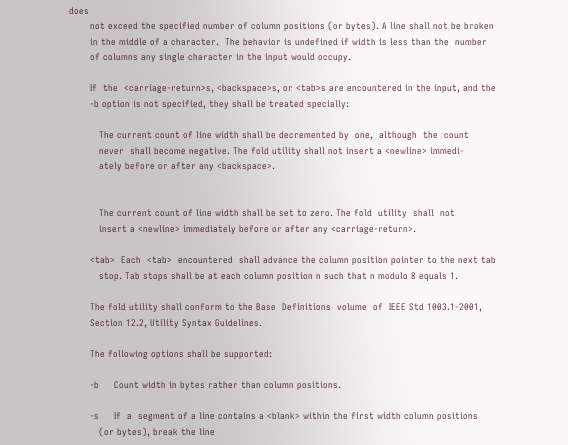does
       not exceed the specified number of column positions (or bytes). A line shall not be broken
       in the middle of a character.  The behavior is undefined if width is less than the  number
       of columns any single character in the input would occupy.

       If  the  <carriage-return>s, <backspace>s, or <tab>s are encountered in the input, and the
       -b option is not specified, they shall be treated specially:

          The current count of line width shall be decremented by  one,  although  the  count
          never  shall become negative. The fold utility shall not insert a <newline> immedi-
          ately before or after any <backspace>.


          The current count of line width shall be set to zero. The fold  utility  shall  not
          insert a <newline> immediately before or after any <carriage-return>.

       <tab>  Each  <tab>  encountered  shall advance the column position pointer to the next tab
          stop. Tab stops shall be at each column position n such that n modulo 8 equals 1.

       The fold utility shall conform to the Base  Definitions  volume  of  IEEE Std 1003.1-2001,
       Section 12.2, Utility Syntax Guidelines.

       The following options shall be supported:

       -b     Count width in bytes rather than column positions.

       -s     If  a  segment of a line contains a <blank> within the first width column positions
          (or bytes), break the line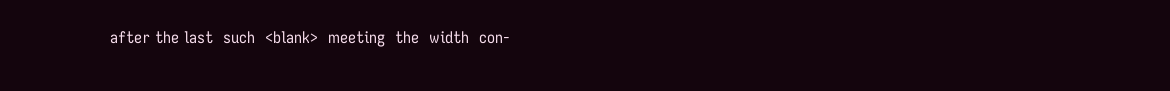after the last  such  <blank>  meeting  the  width  con-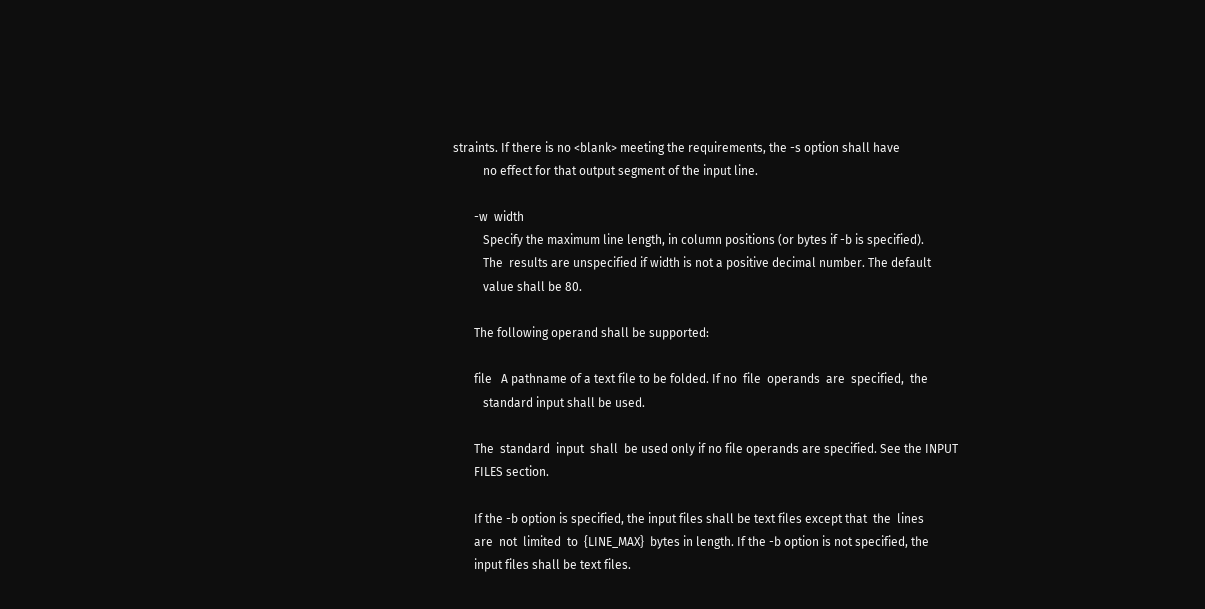straints. If there is no <blank> meeting the requirements, the -s option shall have
          no effect for that output segment of the input line.

       -w  width
          Specify the maximum line length, in column positions (or bytes if -b is specified).
          The  results are unspecified if width is not a positive decimal number. The default
          value shall be 80.

       The following operand shall be supported:

       file   A pathname of a text file to be folded. If no  file  operands  are  specified,  the
          standard input shall be used.

       The  standard  input  shall  be used only if no file operands are specified. See the INPUT
       FILES section.

       If the -b option is specified, the input files shall be text files except that  the  lines
       are  not  limited  to  {LINE_MAX}  bytes in length. If the -b option is not specified, the
       input files shall be text files.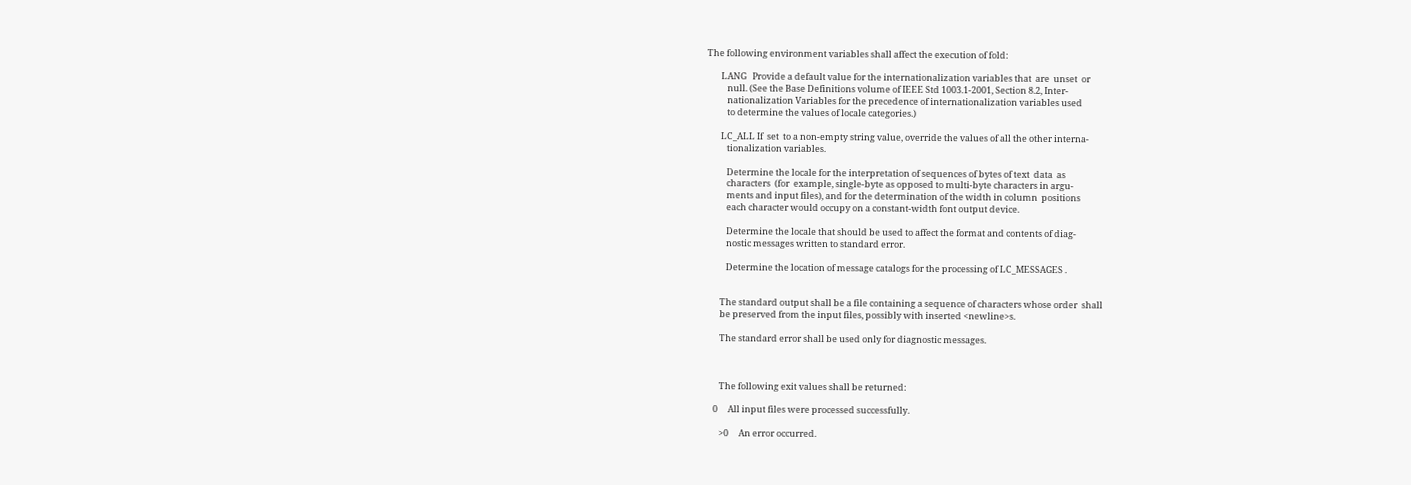The following environment variables shall affect the execution of fold:

       LANG   Provide a default value for the internationalization variables that  are  unset  or
          null. (See the Base Definitions volume of IEEE Std 1003.1-2001, Section 8.2, Inter-
          nationalization Variables for the precedence of internationalization variables used
          to determine the values of locale categories.)

       LC_ALL If  set  to a non-empty string value, override the values of all the other interna-
          tionalization variables.

          Determine the locale for the interpretation of sequences of bytes of text  data  as
          characters  (for  example, single-byte as opposed to multi-byte characters in argu-
          ments and input files), and for the determination of the width in column  positions
          each character would occupy on a constant-width font output device.

          Determine the locale that should be used to affect the format and contents of diag-
          nostic messages written to standard error.

          Determine the location of message catalogs for the processing of LC_MESSAGES .


       The standard output shall be a file containing a sequence of characters whose order  shall
       be preserved from the input files, possibly with inserted <newline>s.

       The standard error shall be used only for diagnostic messages.



       The following exit values shall be returned:

    0     All input files were processed successfully.

       >0     An error occurred.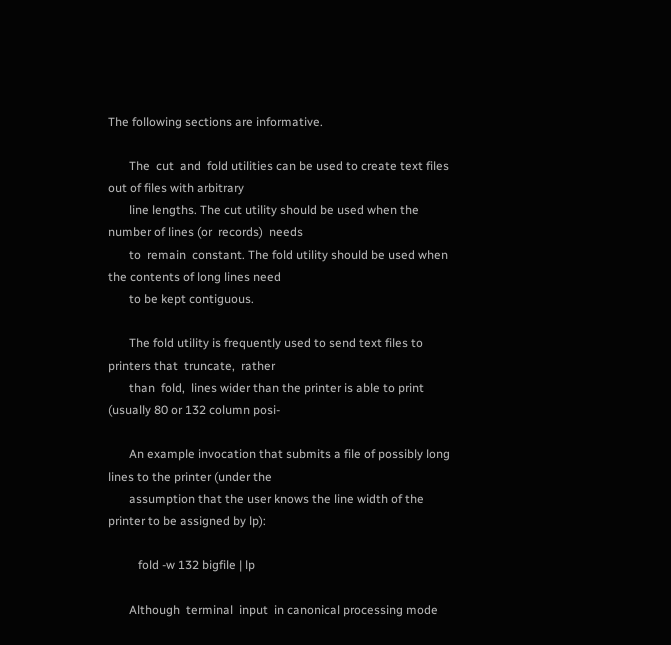The following sections are informative.

       The  cut  and  fold utilities can be used to create text files out of files with arbitrary
       line lengths. The cut utility should be used when the number of lines (or  records)  needs
       to  remain  constant. The fold utility should be used when the contents of long lines need
       to be kept contiguous.

       The fold utility is frequently used to send text files to printers that  truncate,  rather
       than  fold,  lines wider than the printer is able to print (usually 80 or 132 column posi-

       An example invocation that submits a file of possibly long lines to the printer (under the
       assumption that the user knows the line width of the printer to be assigned by lp):

          fold -w 132 bigfile | lp

       Although  terminal  input  in canonical processing mode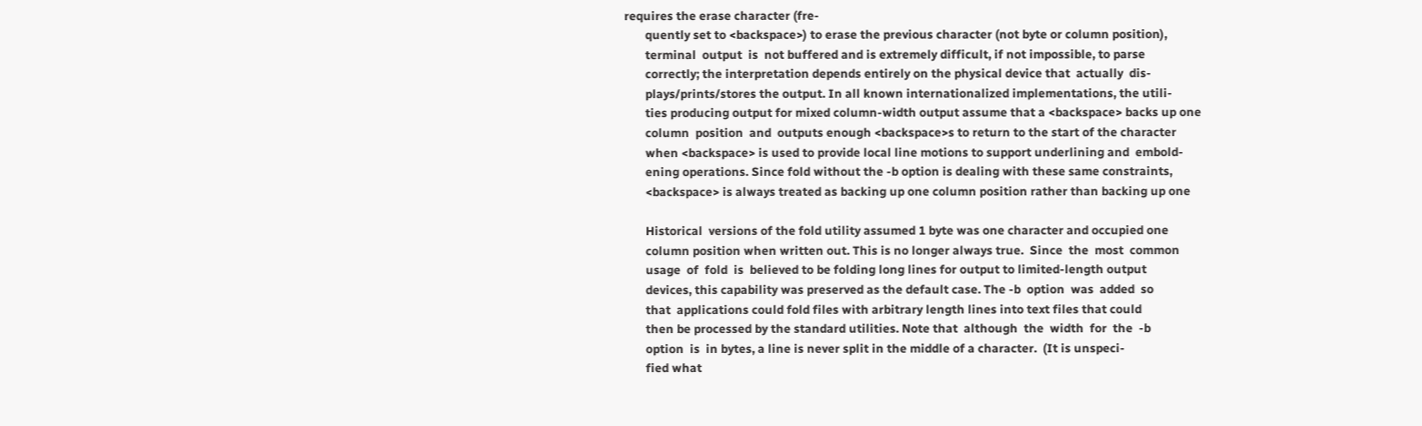requires the erase character (fre-
       quently set to <backspace>) to erase the previous character (not byte or column position),
       terminal  output  is  not buffered and is extremely difficult, if not impossible, to parse
       correctly; the interpretation depends entirely on the physical device that  actually  dis-
       plays/prints/stores the output. In all known internationalized implementations, the utili-
       ties producing output for mixed column-width output assume that a <backspace> backs up one
       column  position  and  outputs enough <backspace>s to return to the start of the character
       when <backspace> is used to provide local line motions to support underlining and  embold-
       ening operations. Since fold without the -b option is dealing with these same constraints,
       <backspace> is always treated as backing up one column position rather than backing up one

       Historical  versions of the fold utility assumed 1 byte was one character and occupied one
       column position when written out. This is no longer always true.  Since  the  most  common
       usage  of  fold  is  believed to be folding long lines for output to limited-length output
       devices, this capability was preserved as the default case. The -b  option  was  added  so
       that  applications could fold files with arbitrary length lines into text files that could
       then be processed by the standard utilities. Note that  although  the  width  for  the  -b
       option  is  in bytes, a line is never split in the middle of a character.  (It is unspeci-
       fied what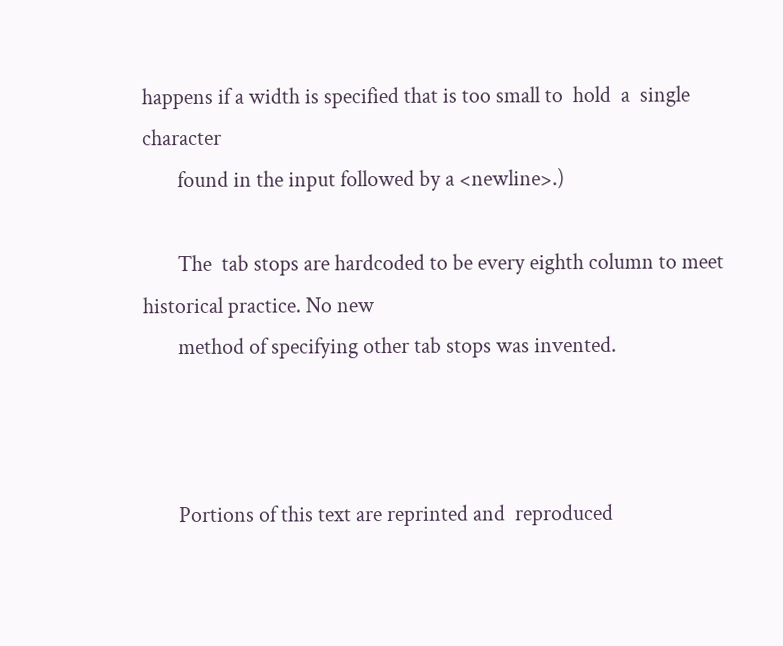happens if a width is specified that is too small to  hold  a  single  character
       found in the input followed by a <newline>.)

       The  tab stops are hardcoded to be every eighth column to meet historical practice. No new
       method of specifying other tab stops was invented.



       Portions of this text are reprinted and  reproduced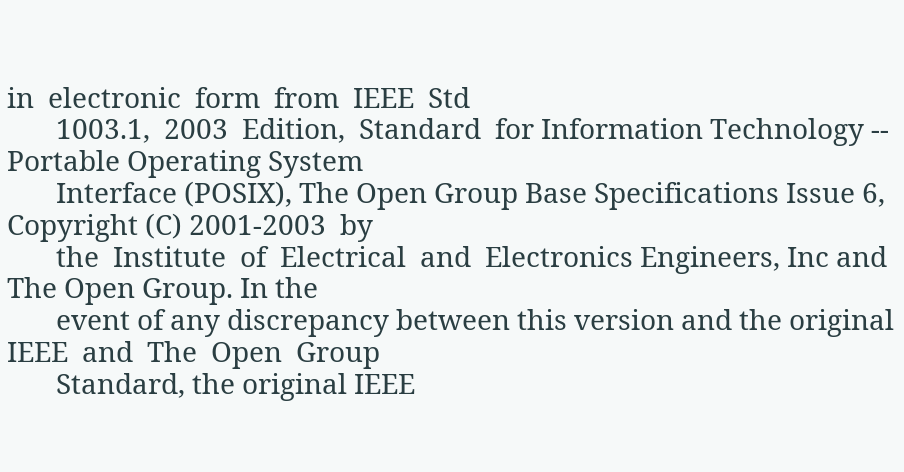in  electronic  form  from  IEEE  Std
       1003.1,  2003  Edition,  Standard  for Information Technology -- Portable Operating System
       Interface (POSIX), The Open Group Base Specifications Issue 6, Copyright (C) 2001-2003  by
       the  Institute  of  Electrical  and  Electronics Engineers, Inc and The Open Group. In the
       event of any discrepancy between this version and the original IEEE  and  The  Open  Group
       Standard, the original IEEE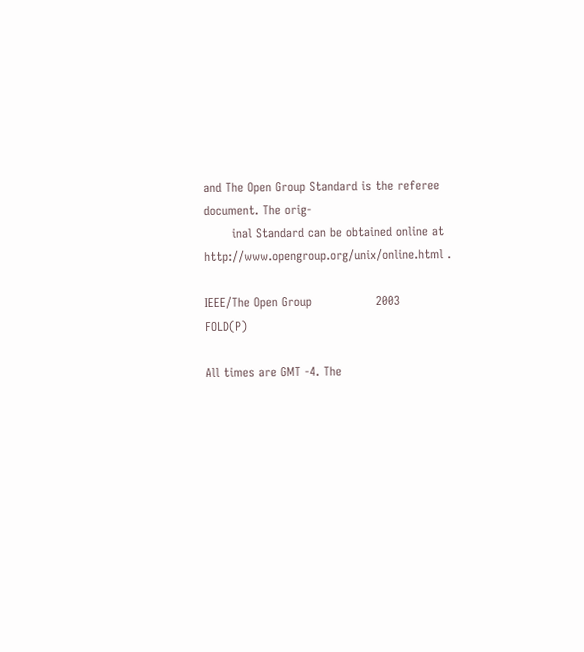and The Open Group Standard is the referee document. The orig-
       inal Standard can be obtained online at http://www.opengroup.org/unix/online.html .

IEEE/The Open Group                2003                   FOLD(P)

All times are GMT -4. The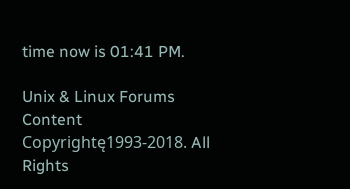time now is 01:41 PM.

Unix & Linux Forums Content Copyrightę1993-2018. All Rights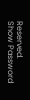Reserved.
Show Password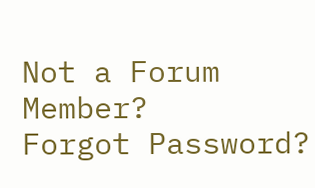Not a Forum Member?
Forgot Password?